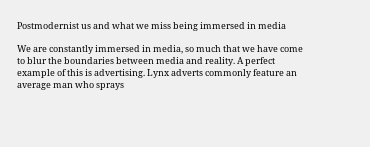Postmodernist us and what we miss being immersed in media

We are constantly immersed in media, so much that we have come to blur the boundaries between media and reality. A perfect example of this is advertising. Lynx adverts commonly feature an average man who sprays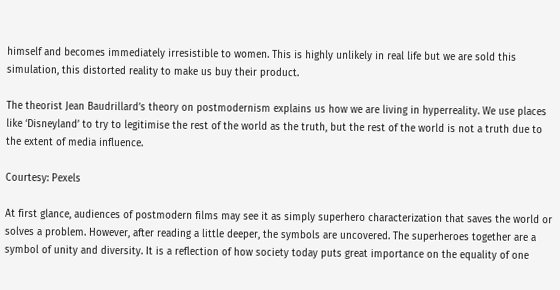himself and becomes immediately irresistible to women. This is highly unlikely in real life but we are sold this simulation, this distorted reality to make us buy their product.

The theorist Jean Baudrillard’s theory on postmodernism explains us how we are living in hyperreality. We use places like ‘Disneyland’ to try to legitimise the rest of the world as the truth, but the rest of the world is not a truth due to the extent of media influence.

Courtesy: Pexels

At first glance, audiences of postmodern films may see it as simply superhero characterization that saves the world or solves a problem. However, after reading a little deeper, the symbols are uncovered. The superheroes together are a symbol of unity and diversity. It is a reflection of how society today puts great importance on the equality of one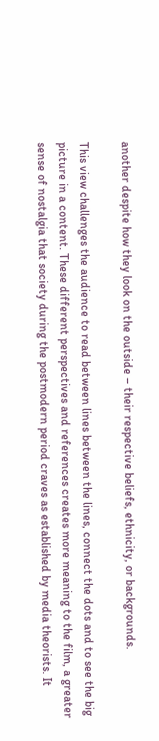another despite how they look on the outside – their respective beliefs, ethnicity, or backgrounds.

This view challenges the audience to read between lines between the lines, connect the dots and to see the big picture in a content. These different perspectives and references creates more meaning to the film, a greater sense of nostalgia that society during the postmodern period craves as established by media theorists. It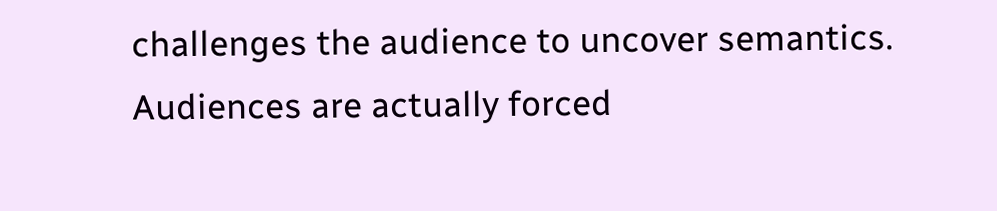challenges the audience to uncover semantics. Audiences are actually forced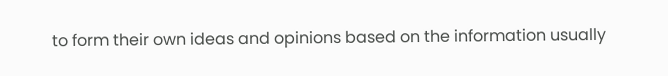to form their own ideas and opinions based on the information usually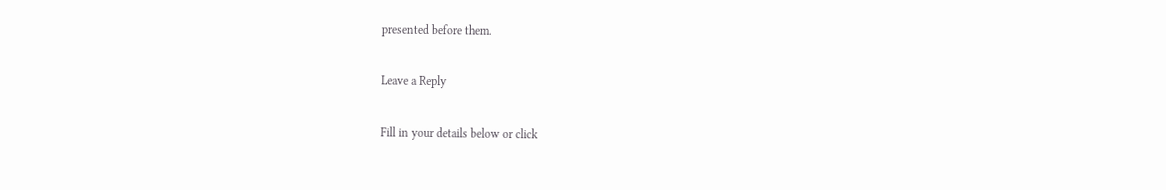presented before them.

Leave a Reply

Fill in your details below or click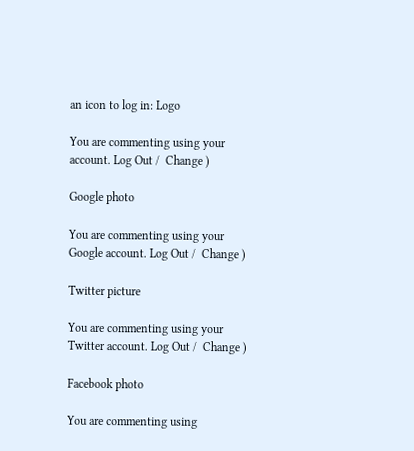an icon to log in: Logo

You are commenting using your account. Log Out /  Change )

Google photo

You are commenting using your Google account. Log Out /  Change )

Twitter picture

You are commenting using your Twitter account. Log Out /  Change )

Facebook photo

You are commenting using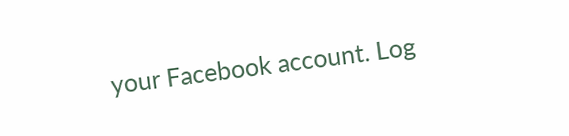your Facebook account. Log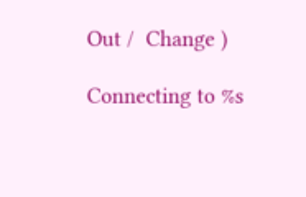Out /  Change )

Connecting to %s